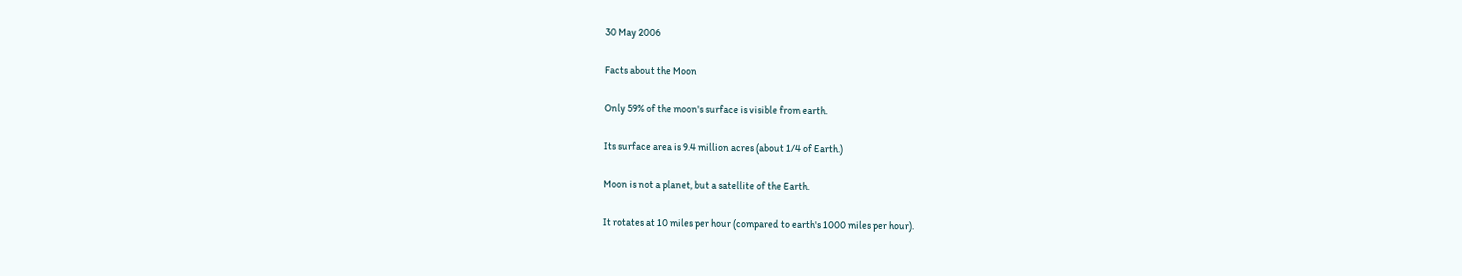30 May 2006

Facts about the Moon

Only 59% of the moon's surface is visible from earth.

Its surface area is 9.4 million acres (about 1/4 of Earth.)

Moon is not a planet, but a satellite of the Earth.

It rotates at 10 miles per hour (compared to earth's 1000 miles per hour).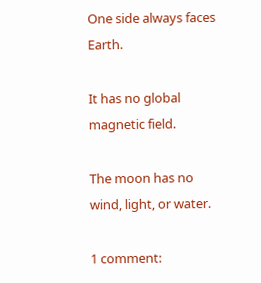One side always faces Earth.

It has no global magnetic field.

The moon has no wind, light, or water.

1 comment: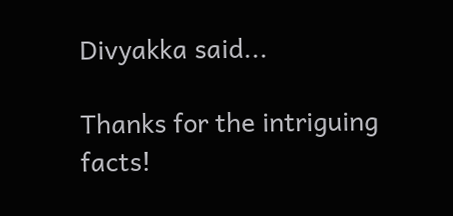Divyakka said...

Thanks for the intriguing facts!